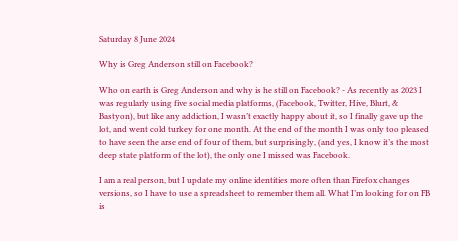Saturday 8 June 2024

Why is Greg Anderson still on Facebook?

Who on earth is Greg Anderson and why is he still on Facebook? - As recently as 2023 I was regularly using five social media platforms, (Facebook, Twitter, Hive, Blurt, & Bastyon), but like any addiction, I wasn’t exactly happy about it, so I finally gave up the lot, and went cold turkey for one month. At the end of the month I was only too pleased to have seen the arse end of four of them, but surprisingly, (and yes, I know it’s the most deep state platform of the lot), the only one I missed was Facebook.

I am a real person, but I update my online identities more often than Firefox changes versions, so I have to use a spreadsheet to remember them all. What I’m looking for on FB is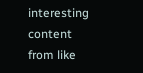interesting content from like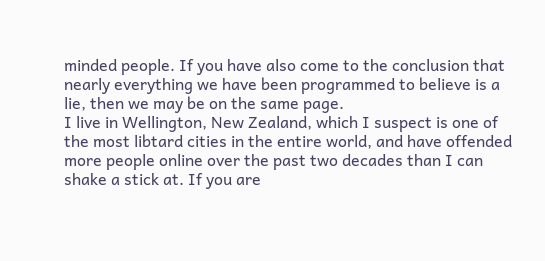minded people. If you have also come to the conclusion that nearly everything we have been programmed to believe is a lie, then we may be on the same page.
I live in Wellington, New Zealand, which I suspect is one of the most libtard cities in the entire world, and have offended more people online over the past two decades than I can shake a stick at. If you are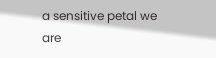a sensitive petal we are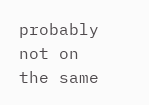probably not on the same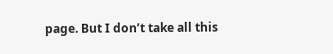page. But I don’t take all this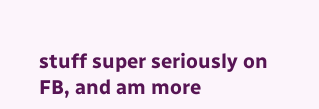stuff super seriously on FB, and am more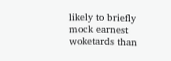likely to briefly mock earnest woketards than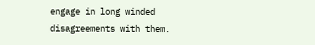engage in long winded disagreements with them.